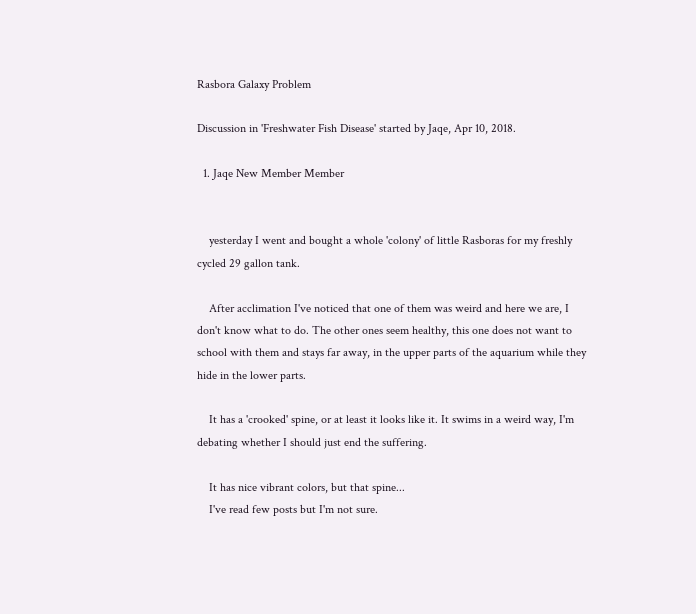Rasbora Galaxy Problem

Discussion in 'Freshwater Fish Disease' started by Jaqe, Apr 10, 2018.

  1. Jaqe New Member Member


    yesterday I went and bought a whole 'colony' of little Rasboras for my freshly cycled 29 gallon tank.

    After acclimation I've noticed that one of them was weird and here we are, I don't know what to do. The other ones seem healthy, this one does not want to school with them and stays far away, in the upper parts of the aquarium while they hide in the lower parts.

    It has a 'crooked' spine, or at least it looks like it. It swims in a weird way, I'm debating whether I should just end the suffering.

    It has nice vibrant colors, but that spine...
    I've read few posts but I'm not sure.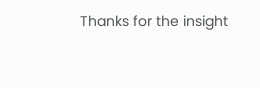Thanks for the insight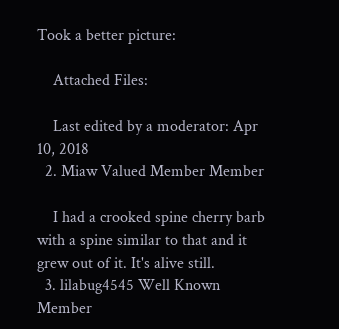Took a better picture:

    Attached Files:

    Last edited by a moderator: Apr 10, 2018
  2. Miaw Valued Member Member

    I had a crooked spine cherry barb with a spine similar to that and it grew out of it. It's alive still.
  3. lilabug4545 Well Known Member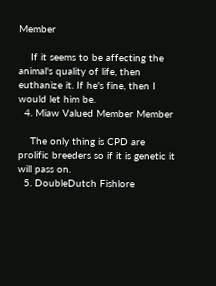Member

    If it seems to be affecting the animal's quality of life, then euthanize it. If he's fine, then I would let him be.
  4. Miaw Valued Member Member

    The only thing is CPD are prolific breeders so if it is genetic it will pass on.
  5. DoubleDutch Fishlore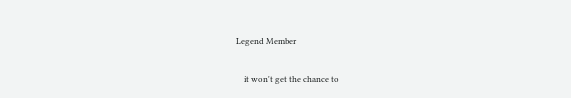Legend Member

    it won't get the chance to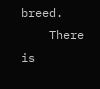breed.
    There is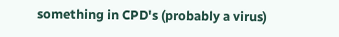something in CPD's (probably a virus)